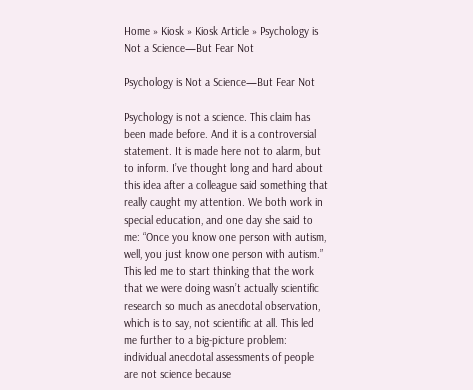Home » Kiosk » Kiosk Article » Psychology is Not a Science—But Fear Not

Psychology is Not a Science—But Fear Not

Psychology is not a science. This claim has been made before. And it is a controversial statement. It is made here not to alarm, but to inform. I’ve thought long and hard about this idea after a colleague said something that really caught my attention. We both work in special education, and one day she said to me: “Once you know one person with autism, well, you just know one person with autism.” This led me to start thinking that the work that we were doing wasn’t actually scientific research so much as anecdotal observation, which is to say, not scientific at all. This led me further to a big-picture problem: individual anecdotal assessments of people are not science because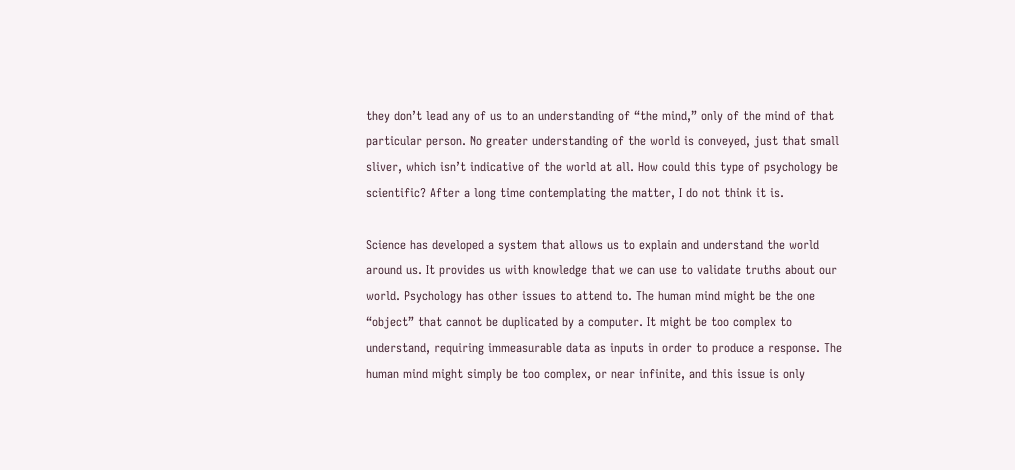they don’t lead any of us to an understanding of “the mind,” only of the mind of that particular person. No greater understanding of the world is conveyed, just that small sliver, which isn’t indicative of the world at all. How could this type of psychology be scientific? After a long time contemplating the matter, I do not think it is.

Science has developed a system that allows us to explain and understand the world around us. It provides us with knowledge that we can use to validate truths about our world. Psychology has other issues to attend to. The human mind might be the one “object” that cannot be duplicated by a computer. It might be too complex to understand, requiring immeasurable data as inputs in order to produce a response. The human mind might simply be too complex, or near infinite, and this issue is only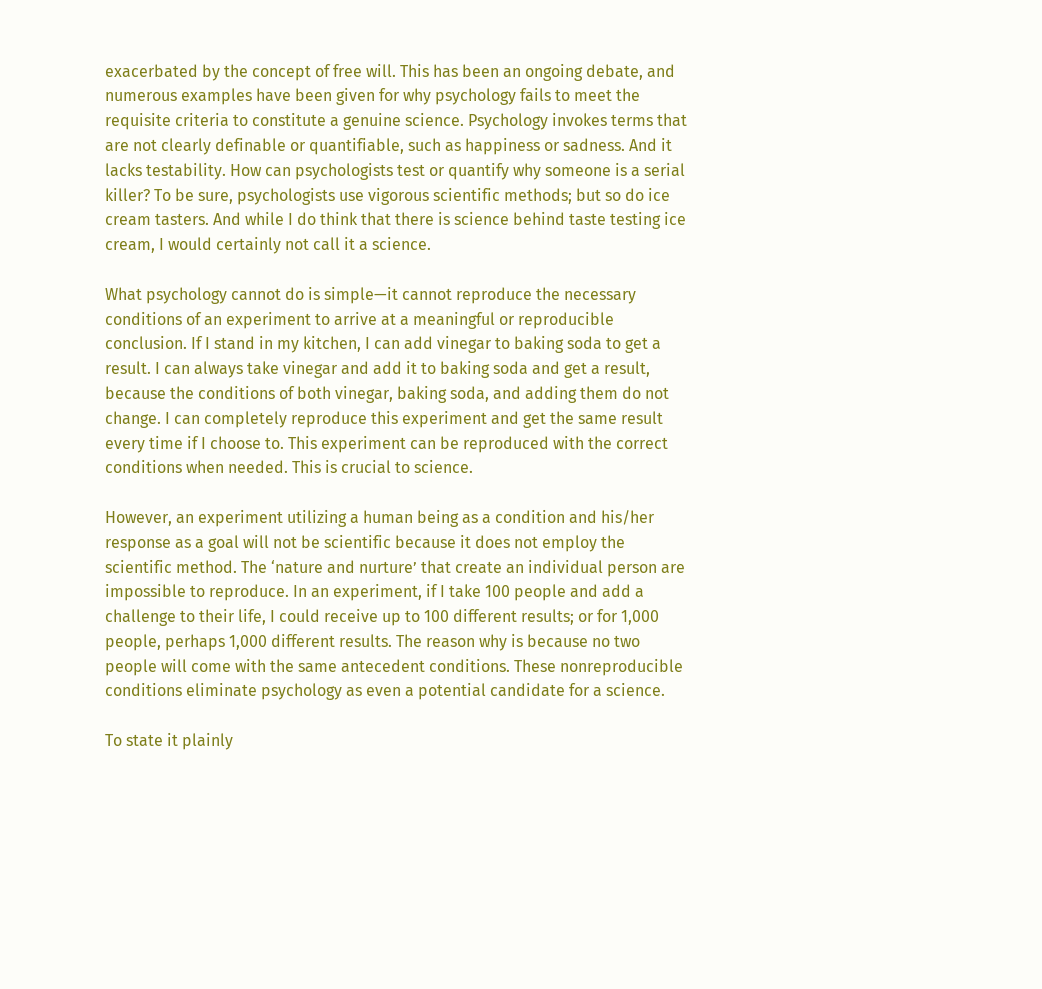exacerbated by the concept of free will. This has been an ongoing debate, and numerous examples have been given for why psychology fails to meet the requisite criteria to constitute a genuine science. Psychology invokes terms that are not clearly definable or quantifiable, such as happiness or sadness. And it lacks testability. How can psychologists test or quantify why someone is a serial killer? To be sure, psychologists use vigorous scientific methods; but so do ice cream tasters. And while I do think that there is science behind taste testing ice cream, I would certainly not call it a science.

What psychology cannot do is simple—it cannot reproduce the necessary conditions of an experiment to arrive at a meaningful or reproducible conclusion. If I stand in my kitchen, I can add vinegar to baking soda to get a result. I can always take vinegar and add it to baking soda and get a result, because the conditions of both vinegar, baking soda, and adding them do not change. I can completely reproduce this experiment and get the same result every time if I choose to. This experiment can be reproduced with the correct conditions when needed. This is crucial to science.

However, an experiment utilizing a human being as a condition and his/her response as a goal will not be scientific because it does not employ the scientific method. The ‘nature and nurture’ that create an individual person are impossible to reproduce. In an experiment, if I take 100 people and add a challenge to their life, I could receive up to 100 different results; or for 1,000 people, perhaps 1,000 different results. The reason why is because no two people will come with the same antecedent conditions. These nonreproducible conditions eliminate psychology as even a potential candidate for a science.

To state it plainly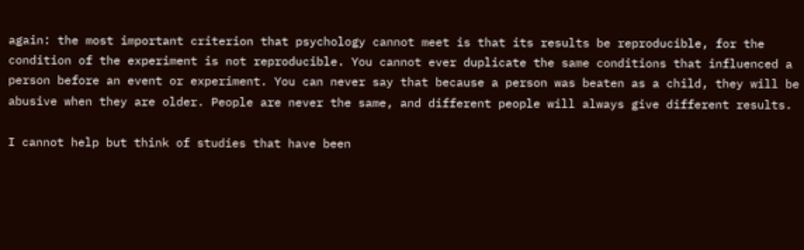again: the most important criterion that psychology cannot meet is that its results be reproducible, for the condition of the experiment is not reproducible. You cannot ever duplicate the same conditions that influenced a person before an event or experiment. You can never say that because a person was beaten as a child, they will be abusive when they are older. People are never the same, and different people will always give different results.

I cannot help but think of studies that have been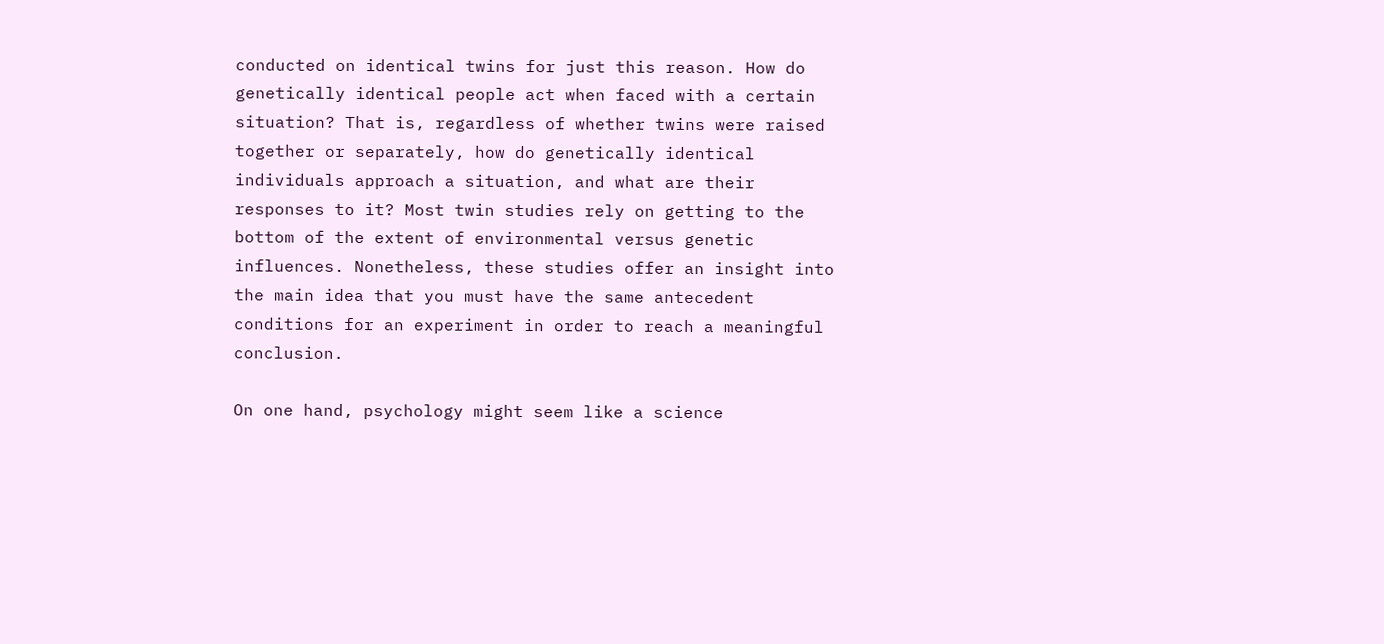conducted on identical twins for just this reason. How do genetically identical people act when faced with a certain situation? That is, regardless of whether twins were raised together or separately, how do genetically identical individuals approach a situation, and what are their responses to it? Most twin studies rely on getting to the bottom of the extent of environmental versus genetic influences. Nonetheless, these studies offer an insight into the main idea that you must have the same antecedent conditions for an experiment in order to reach a meaningful conclusion.

On one hand, psychology might seem like a science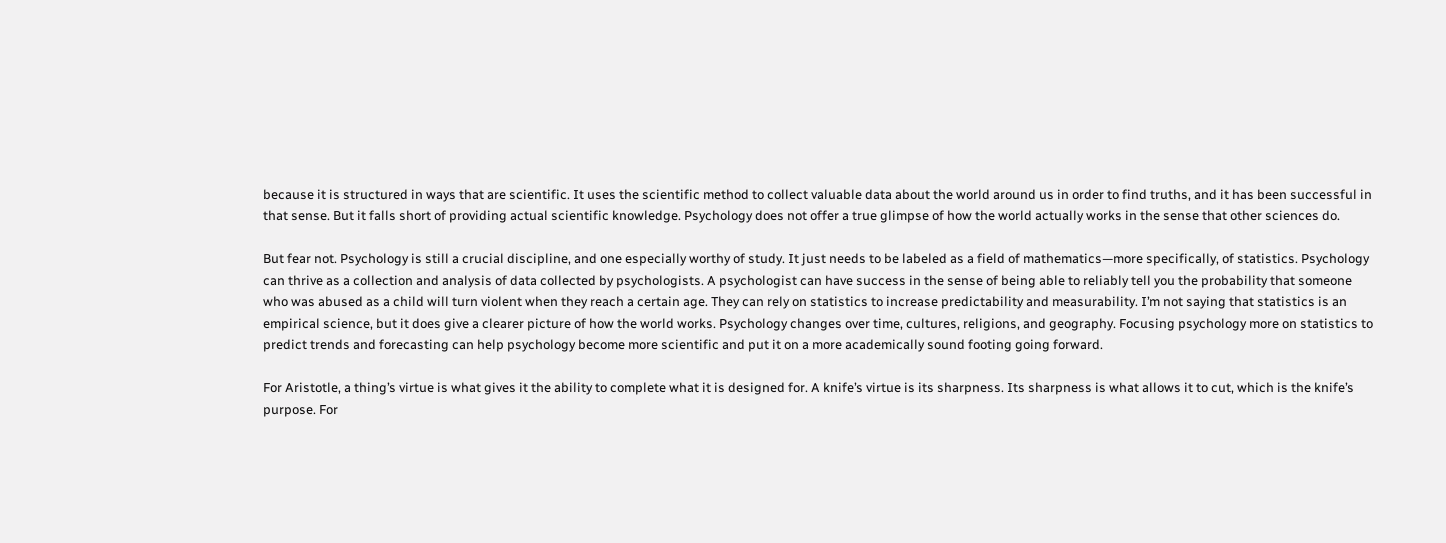because it is structured in ways that are scientific. It uses the scientific method to collect valuable data about the world around us in order to find truths, and it has been successful in that sense. But it falls short of providing actual scientific knowledge. Psychology does not offer a true glimpse of how the world actually works in the sense that other sciences do.

But fear not. Psychology is still a crucial discipline, and one especially worthy of study. It just needs to be labeled as a field of mathematics—more specifically, of statistics. Psychology can thrive as a collection and analysis of data collected by psychologists. A psychologist can have success in the sense of being able to reliably tell you the probability that someone who was abused as a child will turn violent when they reach a certain age. They can rely on statistics to increase predictability and measurability. I’m not saying that statistics is an empirical science, but it does give a clearer picture of how the world works. Psychology changes over time, cultures, religions, and geography. Focusing psychology more on statistics to predict trends and forecasting can help psychology become more scientific and put it on a more academically sound footing going forward.

For Aristotle, a thing’s virtue is what gives it the ability to complete what it is designed for. A knife’s virtue is its sharpness. Its sharpness is what allows it to cut, which is the knife’s purpose. For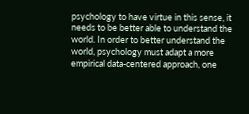psychology to have virtue in this sense, it needs to be better able to understand the world. In order to better understand the world, psychology must adapt a more empirical data-centered approach, one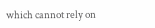which cannot rely on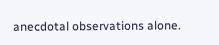anecdotal observations alone.